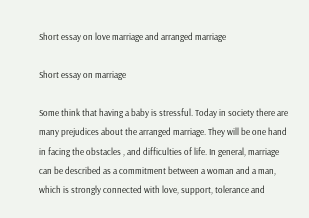Short essay on love marriage and arranged marriage

Short essay on marriage

Some think that having a baby is stressful. Today in society there are many prejudices about the arranged marriage. They will be one hand in facing the obstacles , and difficulties of life. In general, marriage can be described as a commitment between a woman and a man, which is strongly connected with love, support, tolerance and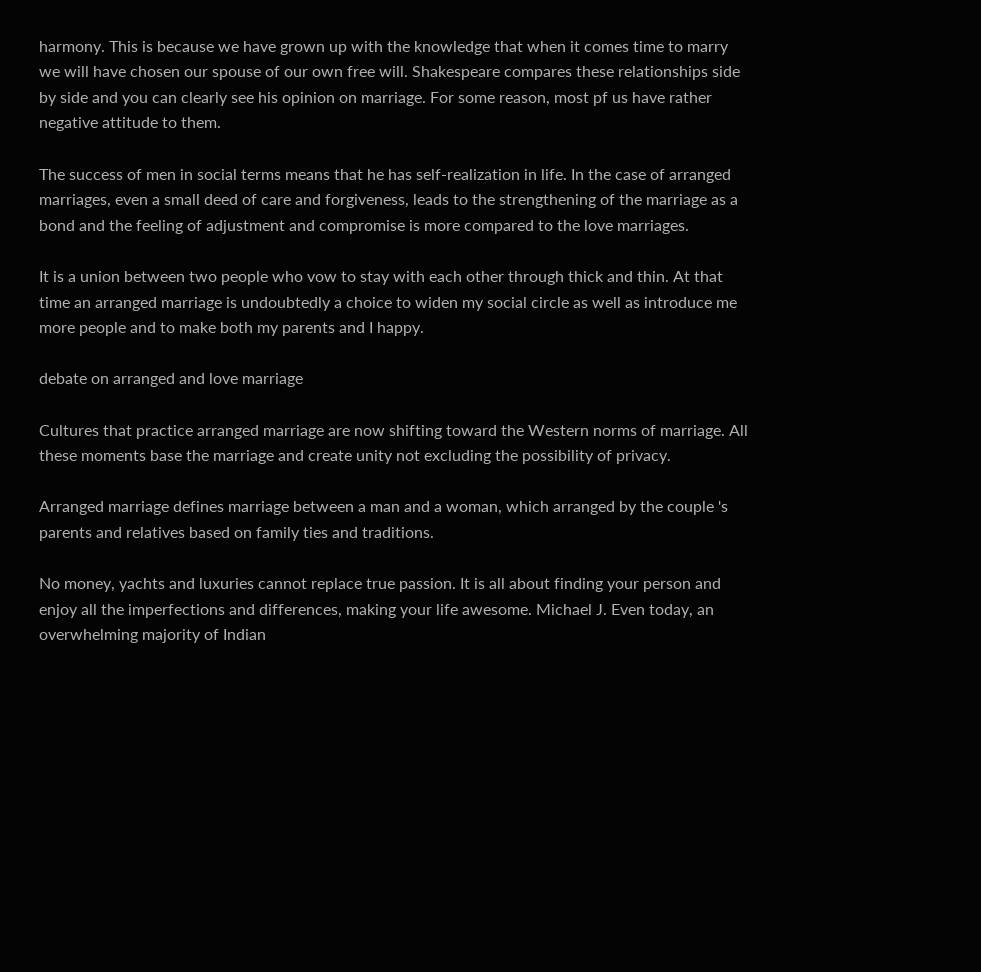harmony. This is because we have grown up with the knowledge that when it comes time to marry we will have chosen our spouse of our own free will. Shakespeare compares these relationships side by side and you can clearly see his opinion on marriage. For some reason, most pf us have rather negative attitude to them.

The success of men in social terms means that he has self-realization in life. In the case of arranged marriages, even a small deed of care and forgiveness, leads to the strengthening of the marriage as a bond and the feeling of adjustment and compromise is more compared to the love marriages.

It is a union between two people who vow to stay with each other through thick and thin. At that time an arranged marriage is undoubtedly a choice to widen my social circle as well as introduce me more people and to make both my parents and I happy.

debate on arranged and love marriage

Cultures that practice arranged marriage are now shifting toward the Western norms of marriage. All these moments base the marriage and create unity not excluding the possibility of privacy.

Arranged marriage defines marriage between a man and a woman, which arranged by the couple 's parents and relatives based on family ties and traditions.

No money, yachts and luxuries cannot replace true passion. It is all about finding your person and enjoy all the imperfections and differences, making your life awesome. Michael J. Even today, an overwhelming majority of Indian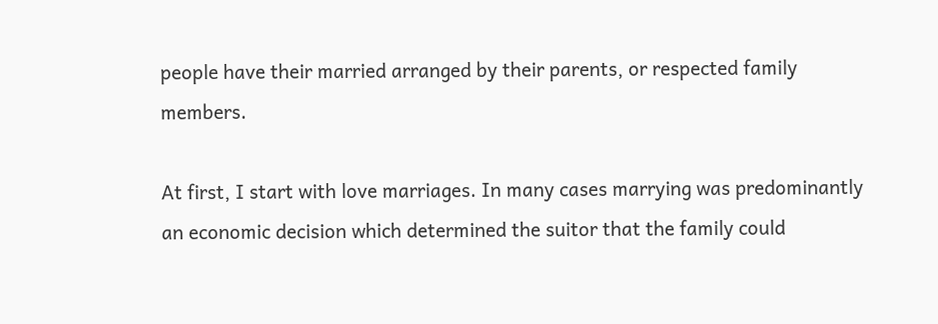people have their married arranged by their parents, or respected family members.

At first, I start with love marriages. In many cases marrying was predominantly an economic decision which determined the suitor that the family could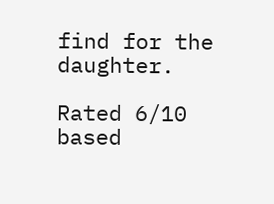find for the daughter.

Rated 6/10 based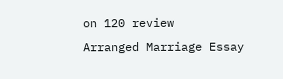on 120 review
Arranged Marriage Essay